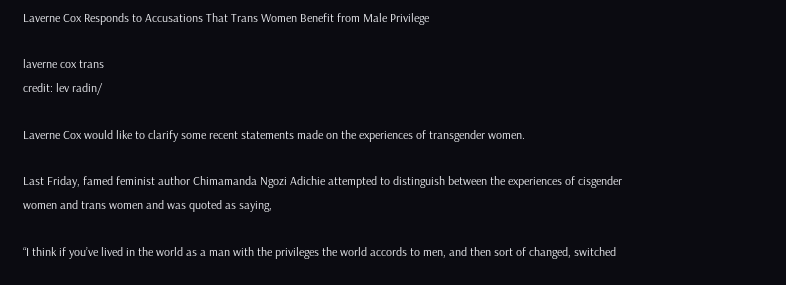Laverne Cox Responds to Accusations That Trans Women Benefit from Male Privilege

laverne cox trans
credit: lev radin/

Laverne Cox would like to clarify some recent statements made on the experiences of transgender women.

Last Friday, famed feminist author Chimamanda Ngozi Adichie attempted to distinguish between the experiences of cisgender women and trans women and was quoted as saying,

“I think if you’ve lived in the world as a man with the privileges the world accords to men, and then sort of changed, switched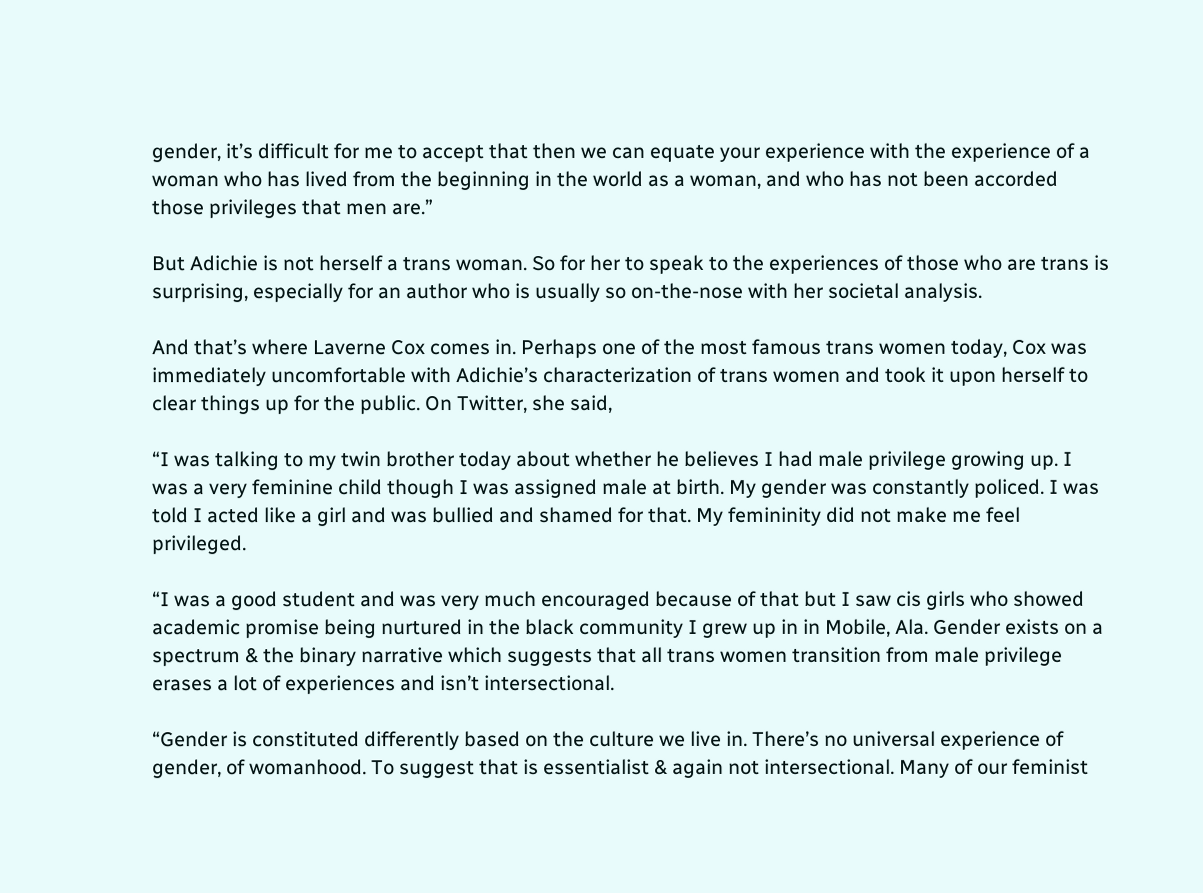gender, it’s difficult for me to accept that then we can equate your experience with the experience of a woman who has lived from the beginning in the world as a woman, and who has not been accorded those privileges that men are.”

But Adichie is not herself a trans woman. So for her to speak to the experiences of those who are trans is surprising, especially for an author who is usually so on-the-nose with her societal analysis.

And that’s where Laverne Cox comes in. Perhaps one of the most famous trans women today, Cox was immediately uncomfortable with Adichie’s characterization of trans women and took it upon herself to clear things up for the public. On Twitter, she said,

“I was talking to my twin brother today about whether he believes I had male privilege growing up. I was a very feminine child though I was assigned male at birth. My gender was constantly policed. I was told I acted like a girl and was bullied and shamed for that. My femininity did not make me feel privileged.

“I was a good student and was very much encouraged because of that but I saw cis girls who showed academic promise being nurtured in the black community I grew up in in Mobile, Ala. Gender exists on a spectrum & the binary narrative which suggests that all trans women transition from male privilege erases a lot of experiences and isn’t intersectional.

“Gender is constituted differently based on the culture we live in. There’s no universal experience of gender, of womanhood. To suggest that is essentialist & again not intersectional. Many of our feminist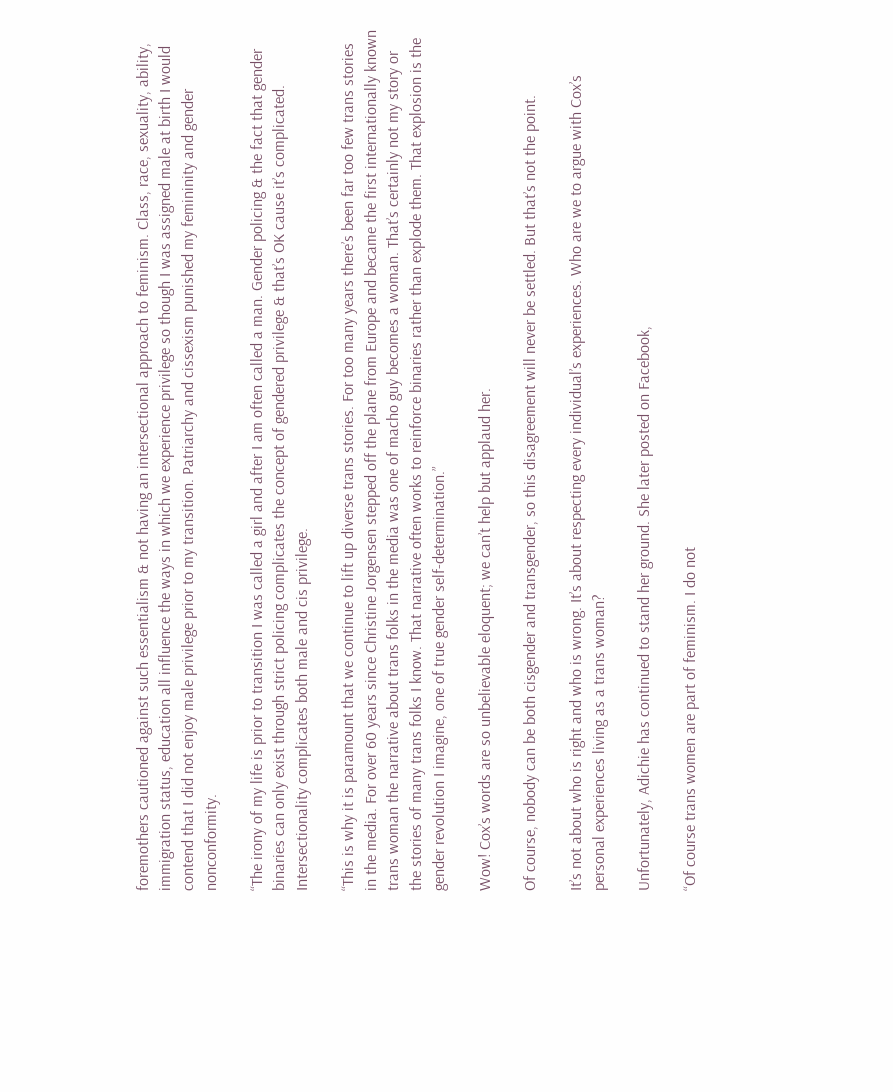foremothers cautioned against such essentialism & not having an intersectional approach to feminism. Class, race, sexuality, ability, immigration status, education all influence the ways in which we experience privilege so though I was assigned male at birth I would contend that I did not enjoy male privilege prior to my transition. Patriarchy and cissexism punished my femininity and gender nonconformity.

“The irony of my life is prior to transition I was called a girl and after I am often called a man. Gender policing & the fact that gender binaries can only exist through strict policing complicates the concept of gendered privilege & that’s OK cause it’s complicated. Intersectionality complicates both male and cis privilege.

“This is why it is paramount that we continue to lift up diverse trans stories. For too many years there’s been far too few trans stories in the media. For over 60 years since Christine Jorgensen stepped off the plane from Europe and became the first internationally known trans woman the narrative about trans folks in the media was one of macho guy becomes a woman. That’s certainly not my story or the stories of many trans folks I know. That narrative often works to reinforce binaries rather than explode them. That explosion is the gender revolution I imagine, one of true gender self-determination.”

Wow! Cox’s words are so unbelievable eloquent; we can’t help but applaud her.

Of course, nobody can be both cisgender and transgender, so this disagreement will never be settled. But that’s not the point.

It’s not about who is right and who is wrong. It’s about respecting every individual’s experiences. Who are we to argue with Cox’s personal experiences living as a trans woman?

Unfortunately, Adichie has continued to stand her ground. She later posted on Facebook,

“Of course trans women are part of feminism. I do not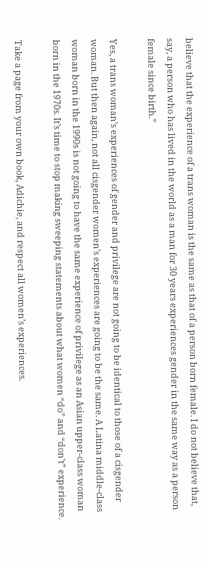believe that the experience of a trans woman is the same as that of a person born female. I do not believe that, say, a person who has lived in the world as a man for 30 years experiences gender in the same way as a person female since birth.”

Yes, a trans woman’s experiences of gender and privilege are not going to be identical to those of a cisgender woman. But then again, not all cisgender women’s experiences are going to be the same. A Latina middle-class woman born in the 1990s is not going to have the same experience of privilege as an Asian upper-class woman born in the 1970s. It’s time to stop making sweeping statements about what women “do” and “don’t” experience.

Take a page from your own book, Adichie, and respect all women’s experiences.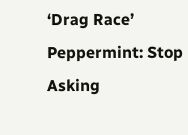‘Drag Race’ Peppermint: Stop Asking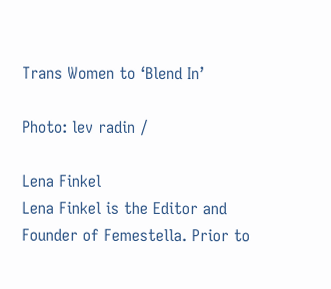Trans Women to ‘Blend In’

Photo: lev radin /

Lena Finkel
Lena Finkel is the Editor and Founder of Femestella. Prior to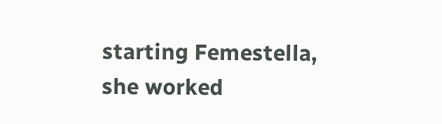starting Femestella, she worked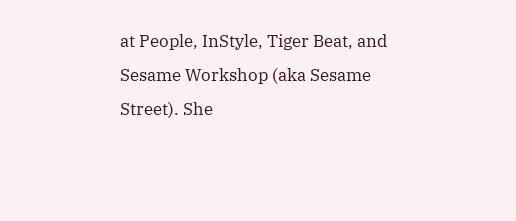at People, InStyle, Tiger Beat, and Sesame Workshop (aka Sesame Street). She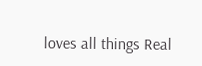loves all things Real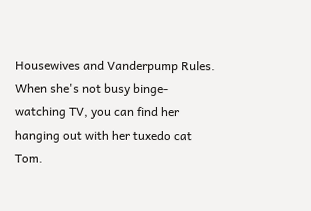Housewives and Vanderpump Rules. When she's not busy binge-watching TV, you can find her hanging out with her tuxedo cat Tom.